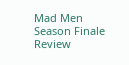Mad Men Season Finale Review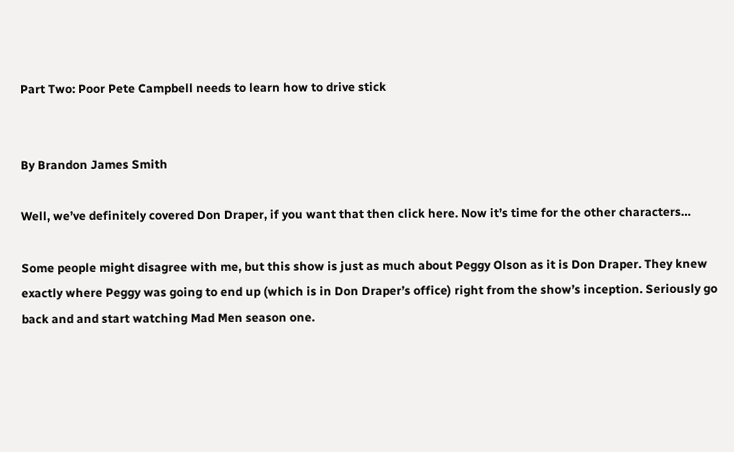Part Two: Poor Pete Campbell needs to learn how to drive stick


By Brandon James Smith

Well, we’ve definitely covered Don Draper, if you want that then click here. Now it’s time for the other characters…

Some people might disagree with me, but this show is just as much about Peggy Olson as it is Don Draper. They knew exactly where Peggy was going to end up (which is in Don Draper’s office) right from the show’s inception. Seriously go back and and start watching Mad Men season one.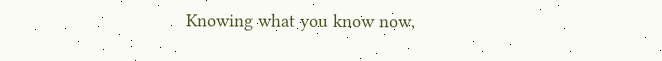Knowing what you know now,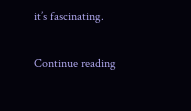it’s fascinating.

Continue reading